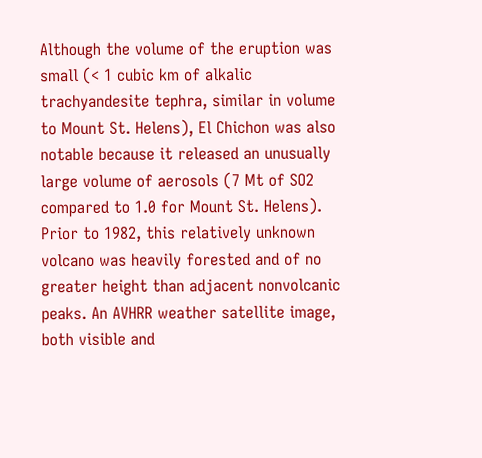Although the volume of the eruption was small (< 1 cubic km of alkalic trachyandesite tephra, similar in volume to Mount St. Helens), El Chichon was also notable because it released an unusually large volume of aerosols (7 Mt of SO2 compared to 1.0 for Mount St. Helens). Prior to 1982, this relatively unknown volcano was heavily forested and of no greater height than adjacent nonvolcanic peaks. An AVHRR weather satellite image, both visible and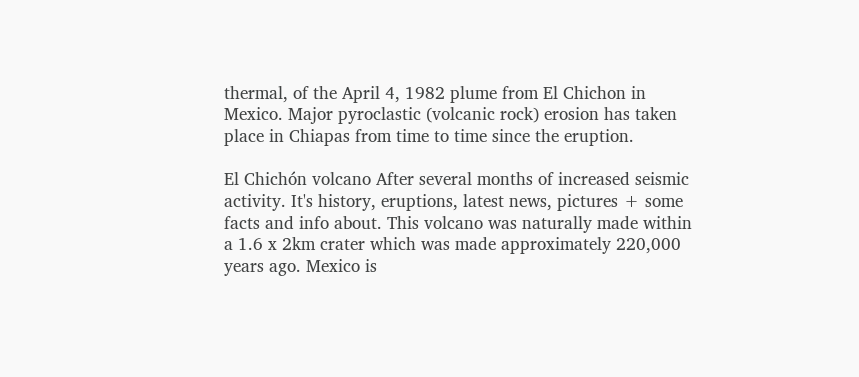thermal, of the April 4, 1982 plume from El Chichon in Mexico. Major pyroclastic (volcanic rock) erosion has taken place in Chiapas from time to time since the eruption.

El Chichón volcano After several months of increased seismic activity. It's history, eruptions, latest news, pictures + some facts and info about. This volcano was naturally made within a 1.6 x 2km crater which was made approximately 220,000 years ago. Mexico is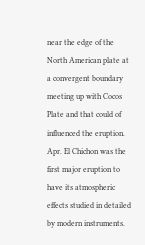near the edge of the North American plate at a convergent boundary meeting up with Cocos Plate and that could of influenced the eruption. Apr. El Chichon was the first major eruption to have its atmospheric effects studied in detailed by modern instruments.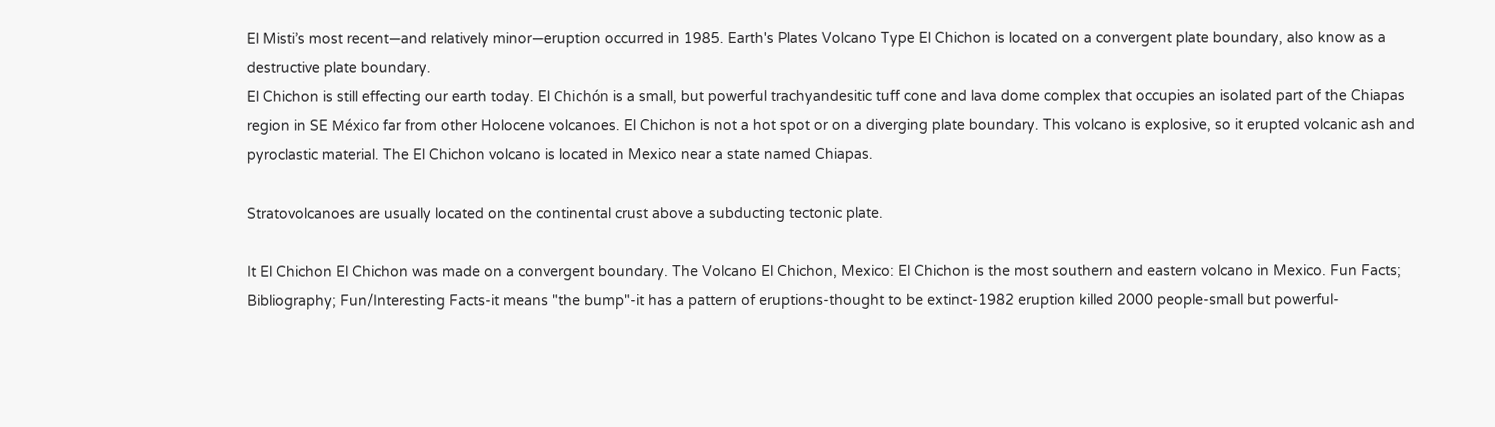El Misti’s most recent—and relatively minor—eruption occurred in 1985. Earth's Plates Volcano Type El Chichon is located on a convergent plate boundary, also know as a destructive plate boundary.
El Chichon is still effecting our earth today. El Chichón is a small, but powerful trachyandesitic tuff cone and lava dome complex that occupies an isolated part of the Chiapas region in SE México far from other Holocene volcanoes. El Chichon is not a hot spot or on a diverging plate boundary. This volcano is explosive, so it erupted volcanic ash and pyroclastic material. The El Chichon volcano is located in Mexico near a state named Chiapas.

Stratovolcanoes are usually located on the continental crust above a subducting tectonic plate.

It El Chichon El Chichon was made on a convergent boundary. The Volcano El Chichon, Mexico: El Chichon is the most southern and eastern volcano in Mexico. Fun Facts; Bibliography; Fun/Interesting Facts-it means "the bump"-it has a pattern of eruptions-thought to be extinct-1982 eruption killed 2000 people-small but powerful-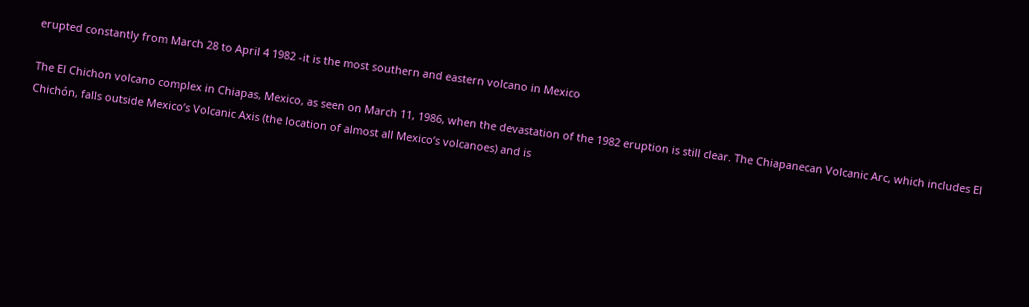erupted constantly from March 28 to April 4 1982 -it is the most southern and eastern volcano in Mexico

The El Chichon volcano complex in Chiapas, Mexico, as seen on March 11, 1986, when the devastation of the 1982 eruption is still clear. The Chiapanecan Volcanic Arc, which includes El Chichón, falls outside Mexico’s Volcanic Axis (the location of almost all Mexico’s volcanoes) and is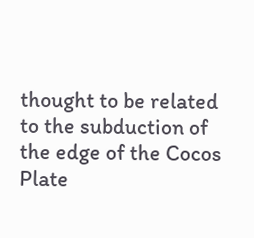thought to be related to the subduction of the edge of the Cocos Plate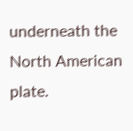underneath the North American plate.